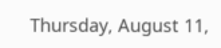Thursday, August 11,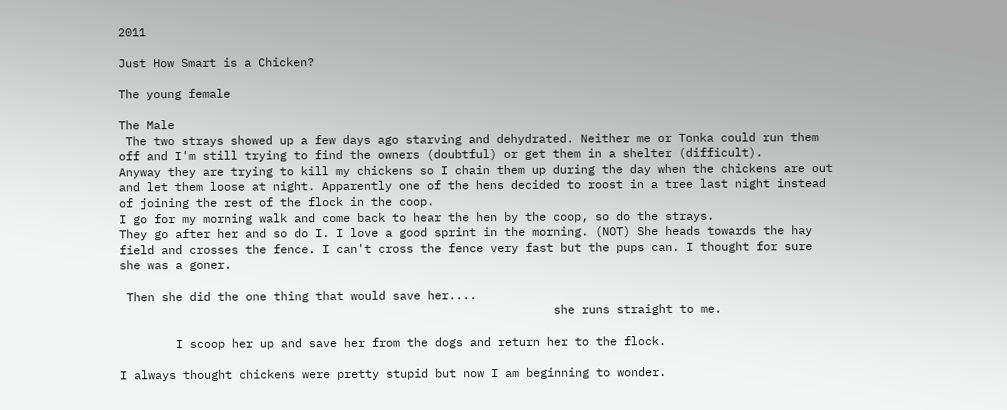2011

Just How Smart is a Chicken?

The young female

The Male
 The two strays showed up a few days ago starving and dehydrated. Neither me or Tonka could run them off and I'm still trying to find the owners (doubtful) or get them in a shelter (difficult).
Anyway they are trying to kill my chickens so I chain them up during the day when the chickens are out and let them loose at night. Apparently one of the hens decided to roost in a tree last night instead of joining the rest of the flock in the coop.
I go for my morning walk and come back to hear the hen by the coop, so do the strays.
They go after her and so do I. I love a good sprint in the morning. (NOT) She heads towards the hay field and crosses the fence. I can't cross the fence very fast but the pups can. I thought for sure she was a goner.

 Then she did the one thing that would save her....
                                                              she runs straight to me.

        I scoop her up and save her from the dogs and return her to the flock.

I always thought chickens were pretty stupid but now I am beginning to wonder.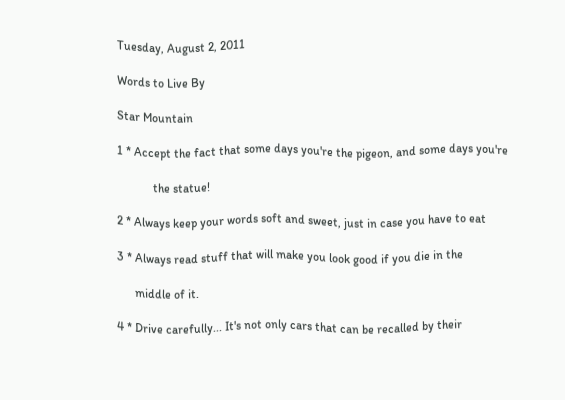Tuesday, August 2, 2011

Words to Live By

Star Mountain

1 * Accept the fact that some days you're the pigeon, and some days you're

            the statue!

2 * Always keep your words soft and sweet, just in case you have to eat

3 * Always read stuff that will make you look good if you die in the

      middle of it.

4 * Drive carefully... It's not only cars that can be recalled by their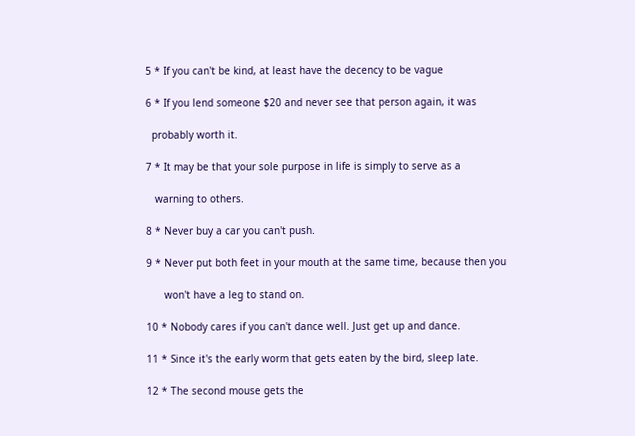5 * If you can't be kind, at least have the decency to be vague

6 * If you lend someone $20 and never see that person again, it was

  probably worth it.

7 * It may be that your sole purpose in life is simply to serve as a

   warning to others.

8 * Never buy a car you can't push.

9 * Never put both feet in your mouth at the same time, because then you

      won't have a leg to stand on.

10 * Nobody cares if you can't dance well. Just get up and dance.

11 * Since it's the early worm that gets eaten by the bird, sleep late.

12 * The second mouse gets the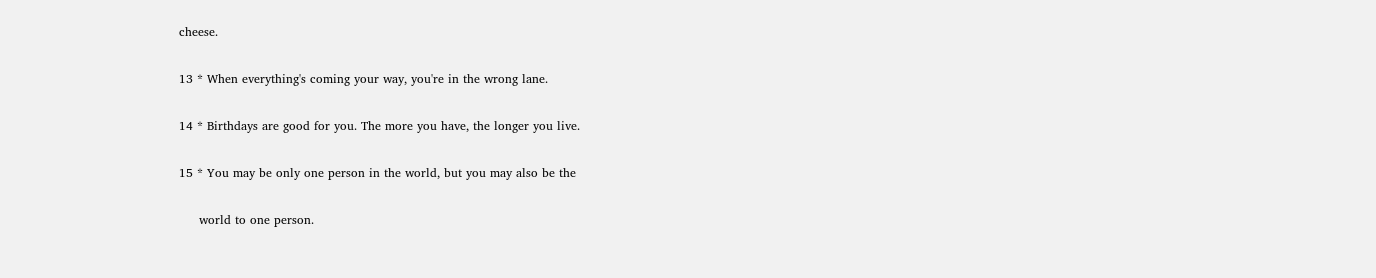cheese.

13 * When everything's coming your way, you're in the wrong lane.

14 * Birthdays are good for you. The more you have, the longer you live.

15 * You may be only one person in the world, but you may also be the

     world to one person.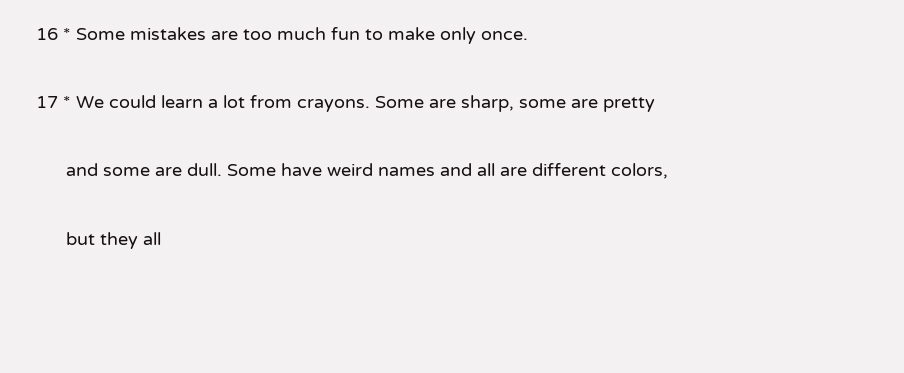16 * Some mistakes are too much fun to make only once.

17 * We could learn a lot from crayons. Some are sharp, some are pretty

      and some are dull. Some have weird names and all are different colors,

      but they all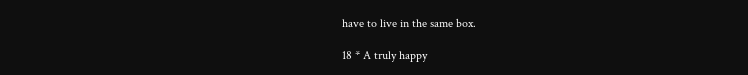have to live in the same box.

18 * A truly happy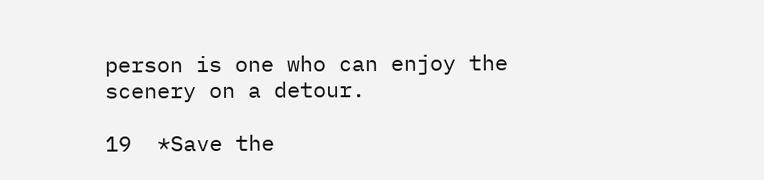person is one who can enjoy the scenery on a detour.

19  *Save the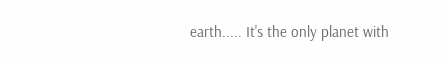earth..... It's the only planet with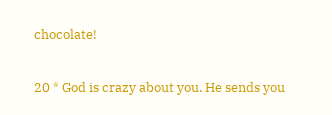chocolate!

20 * God is crazy about you. He sends you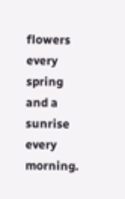flowers every spring and a sunrise
every morning.